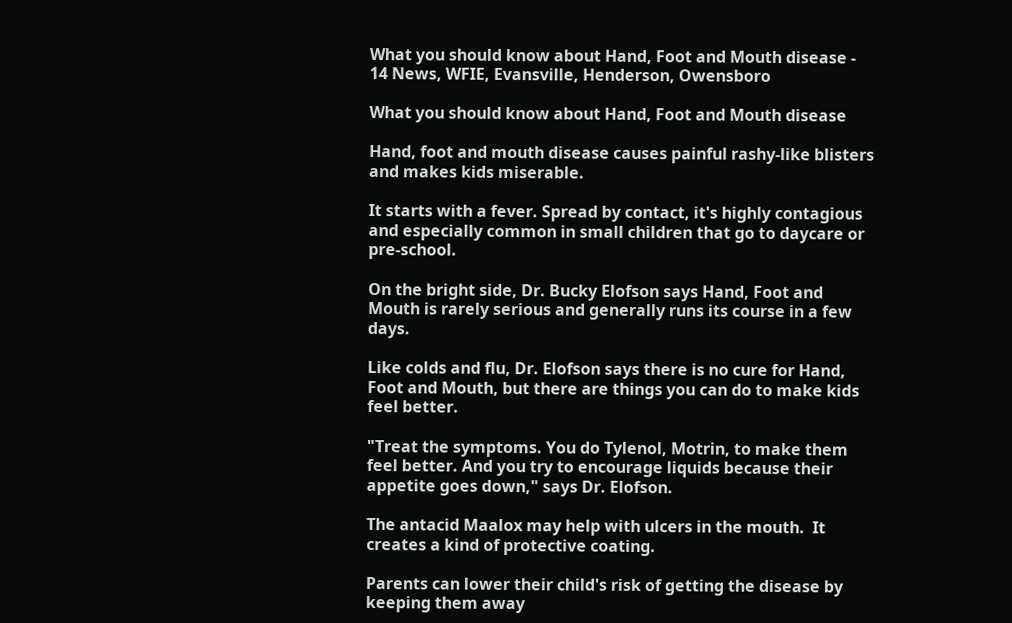What you should know about Hand, Foot and Mouth disease - 14 News, WFIE, Evansville, Henderson, Owensboro

What you should know about Hand, Foot and Mouth disease

Hand, foot and mouth disease causes painful rashy-like blisters and makes kids miserable.

It starts with a fever. Spread by contact, it's highly contagious and especially common in small children that go to daycare or pre-school.

On the bright side, Dr. Bucky Elofson says Hand, Foot and Mouth is rarely serious and generally runs its course in a few days.

Like colds and flu, Dr. Elofson says there is no cure for Hand, Foot and Mouth, but there are things you can do to make kids feel better.

"Treat the symptoms. You do Tylenol, Motrin, to make them feel better. And you try to encourage liquids because their appetite goes down," says Dr. Elofson.

The antacid Maalox may help with ulcers in the mouth.  It creates a kind of protective coating.

Parents can lower their child's risk of getting the disease by keeping them away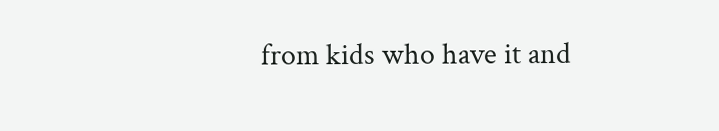from kids who have it and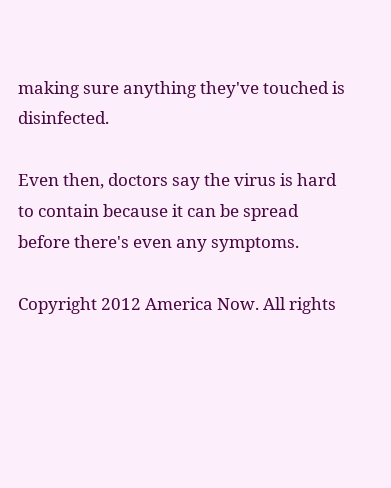making sure anything they've touched is disinfected.

Even then, doctors say the virus is hard to contain because it can be spread before there's even any symptoms.

Copyright 2012 America Now. All rights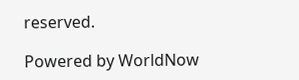reserved.

Powered by WorldNow